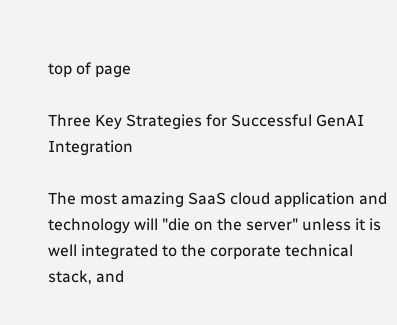top of page

Three Key Strategies for Successful GenAI Integration

The most amazing SaaS cloud application and technology will "die on the server" unless it is well integrated to the corporate technical stack, and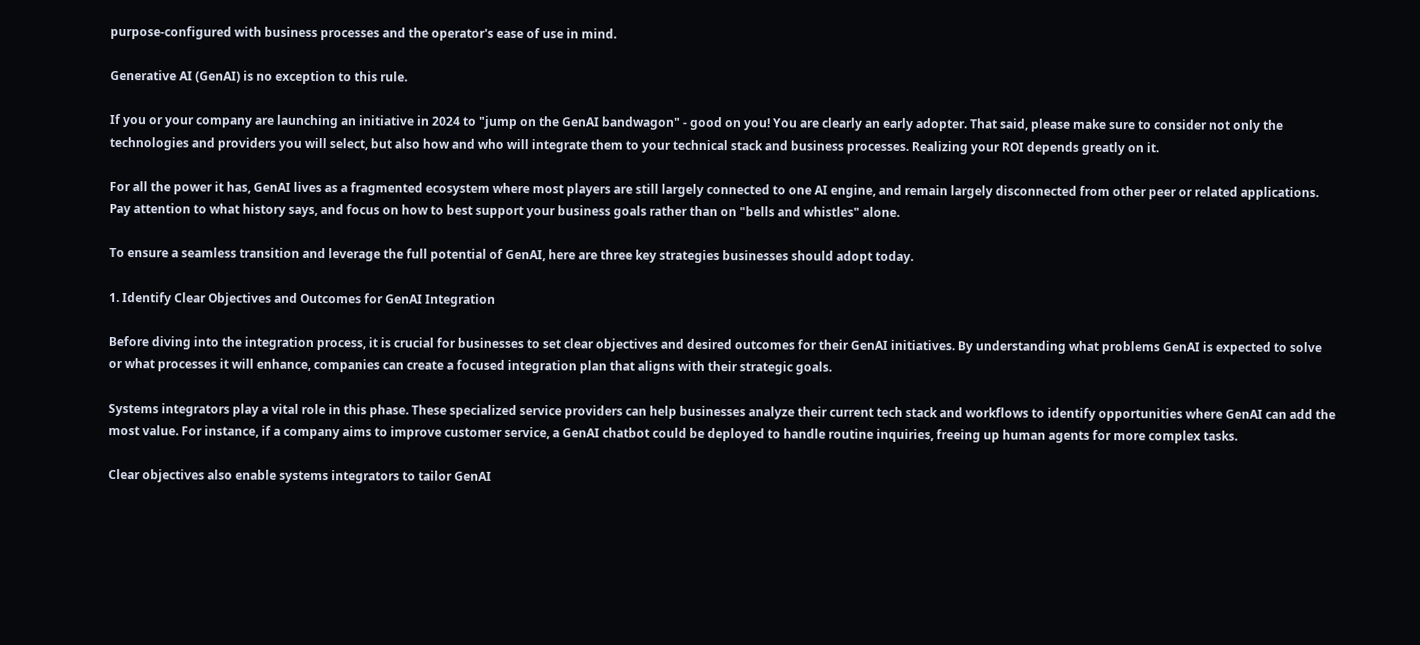purpose-configured with business processes and the operator's ease of use in mind.

Generative AI (GenAI) is no exception to this rule.

If you or your company are launching an initiative in 2024 to "jump on the GenAI bandwagon" - good on you! You are clearly an early adopter. That said, please make sure to consider not only the technologies and providers you will select, but also how and who will integrate them to your technical stack and business processes. Realizing your ROI depends greatly on it.

For all the power it has, GenAI lives as a fragmented ecosystem where most players are still largely connected to one AI engine, and remain largely disconnected from other peer or related applications. Pay attention to what history says, and focus on how to best support your business goals rather than on "bells and whistles" alone.

To ensure a seamless transition and leverage the full potential of GenAI, here are three key strategies businesses should adopt today.

1. Identify Clear Objectives and Outcomes for GenAI Integration

Before diving into the integration process, it is crucial for businesses to set clear objectives and desired outcomes for their GenAI initiatives. By understanding what problems GenAI is expected to solve or what processes it will enhance, companies can create a focused integration plan that aligns with their strategic goals.

Systems integrators play a vital role in this phase. These specialized service providers can help businesses analyze their current tech stack and workflows to identify opportunities where GenAI can add the most value. For instance, if a company aims to improve customer service, a GenAI chatbot could be deployed to handle routine inquiries, freeing up human agents for more complex tasks.

Clear objectives also enable systems integrators to tailor GenAI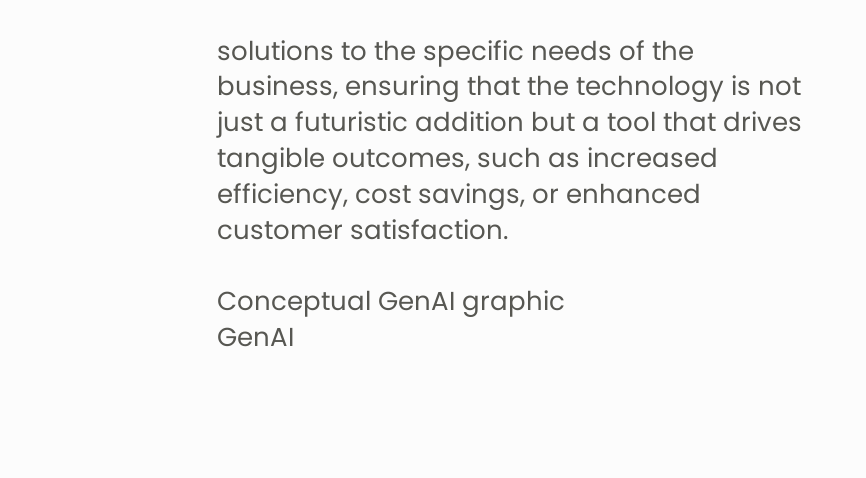solutions to the specific needs of the business, ensuring that the technology is not just a futuristic addition but a tool that drives tangible outcomes, such as increased efficiency, cost savings, or enhanced customer satisfaction.

Conceptual GenAI graphic
GenAI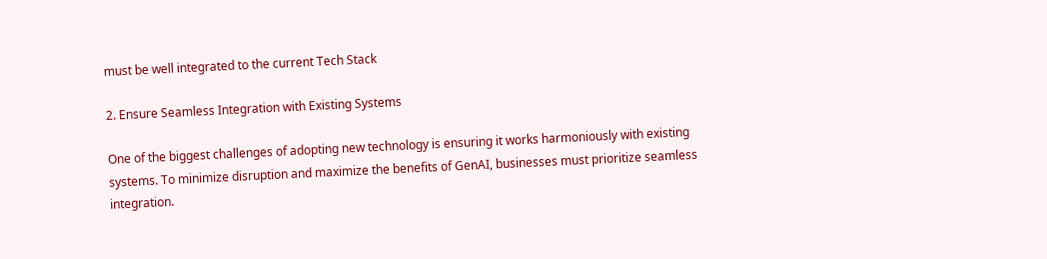must be well integrated to the current Tech Stack

2. Ensure Seamless Integration with Existing Systems

One of the biggest challenges of adopting new technology is ensuring it works harmoniously with existing systems. To minimize disruption and maximize the benefits of GenAI, businesses must prioritize seamless integration.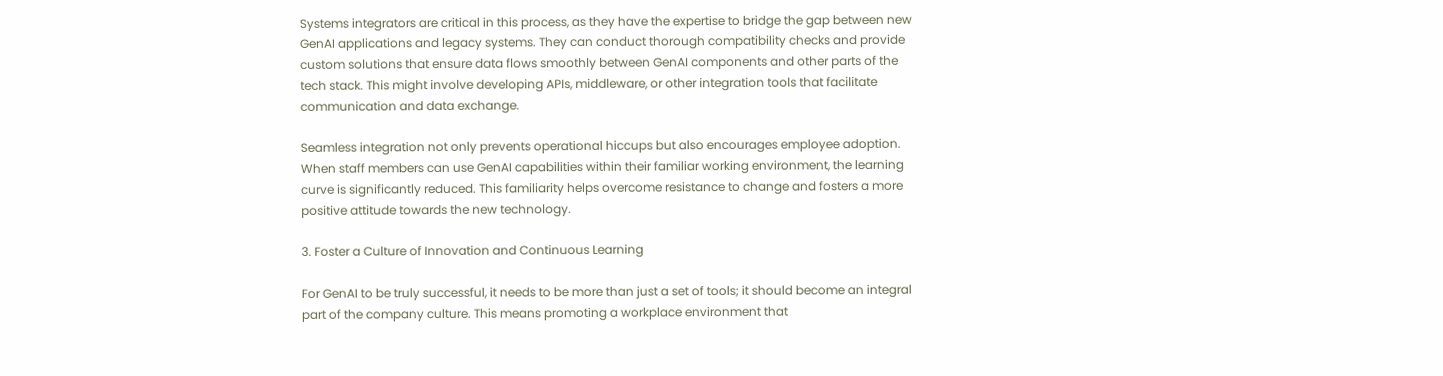Systems integrators are critical in this process, as they have the expertise to bridge the gap between new GenAI applications and legacy systems. They can conduct thorough compatibility checks and provide custom solutions that ensure data flows smoothly between GenAI components and other parts of the tech stack. This might involve developing APIs, middleware, or other integration tools that facilitate communication and data exchange.

Seamless integration not only prevents operational hiccups but also encourages employee adoption. When staff members can use GenAI capabilities within their familiar working environment, the learning curve is significantly reduced. This familiarity helps overcome resistance to change and fosters a more positive attitude towards the new technology.

3. Foster a Culture of Innovation and Continuous Learning

For GenAI to be truly successful, it needs to be more than just a set of tools; it should become an integral part of the company culture. This means promoting a workplace environment that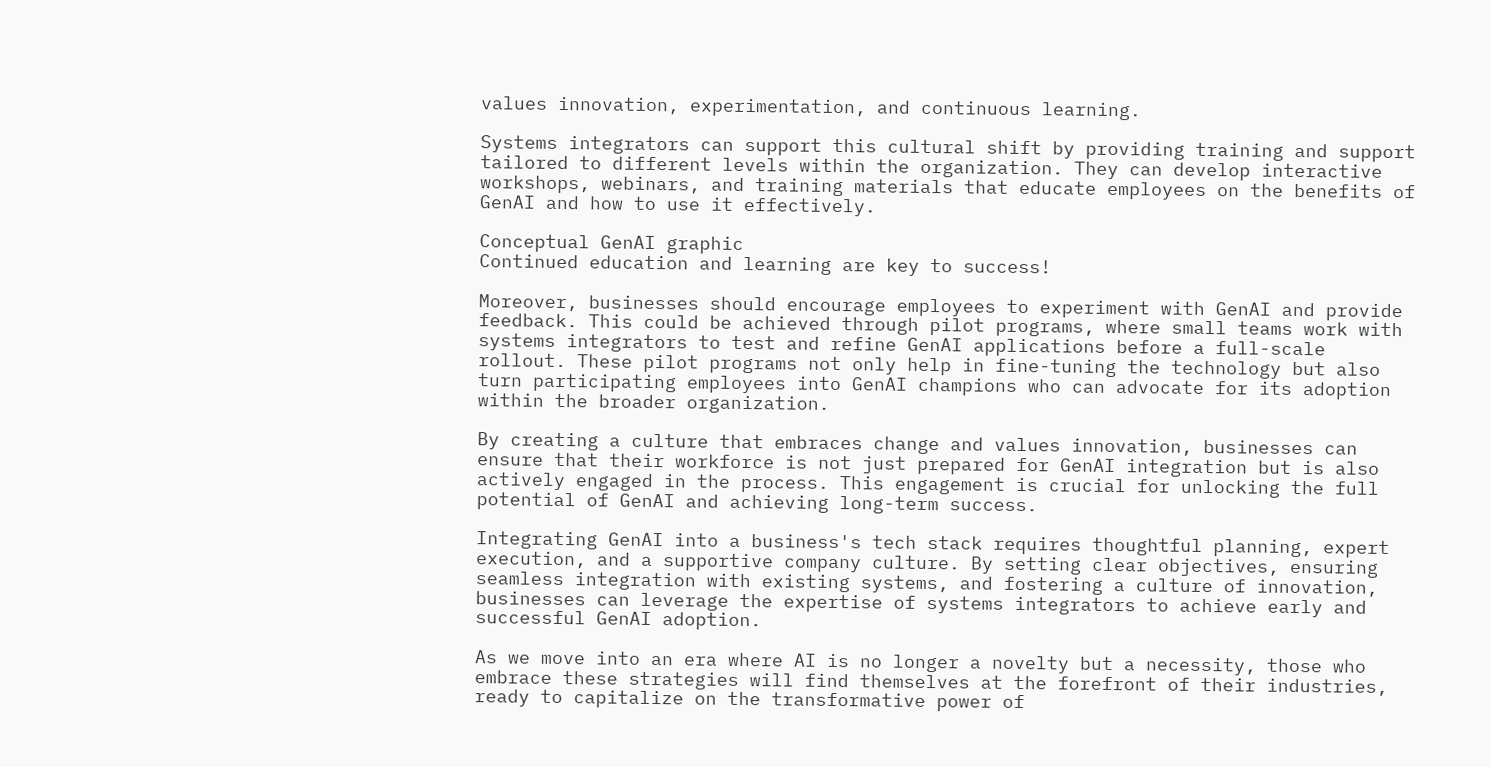values innovation, experimentation, and continuous learning.

Systems integrators can support this cultural shift by providing training and support tailored to different levels within the organization. They can develop interactive workshops, webinars, and training materials that educate employees on the benefits of GenAI and how to use it effectively.

Conceptual GenAI graphic
Continued education and learning are key to success!

Moreover, businesses should encourage employees to experiment with GenAI and provide feedback. This could be achieved through pilot programs, where small teams work with systems integrators to test and refine GenAI applications before a full-scale rollout. These pilot programs not only help in fine-tuning the technology but also turn participating employees into GenAI champions who can advocate for its adoption within the broader organization.

By creating a culture that embraces change and values innovation, businesses can ensure that their workforce is not just prepared for GenAI integration but is also actively engaged in the process. This engagement is crucial for unlocking the full potential of GenAI and achieving long-term success.

Integrating GenAI into a business's tech stack requires thoughtful planning, expert execution, and a supportive company culture. By setting clear objectives, ensuring seamless integration with existing systems, and fostering a culture of innovation, businesses can leverage the expertise of systems integrators to achieve early and successful GenAI adoption.

As we move into an era where AI is no longer a novelty but a necessity, those who embrace these strategies will find themselves at the forefront of their industries, ready to capitalize on the transformative power of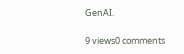GenAI.

9 views0 comments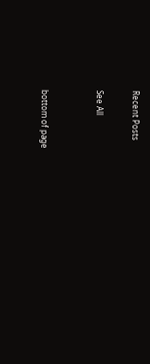Recent Posts

See All


bottom of page